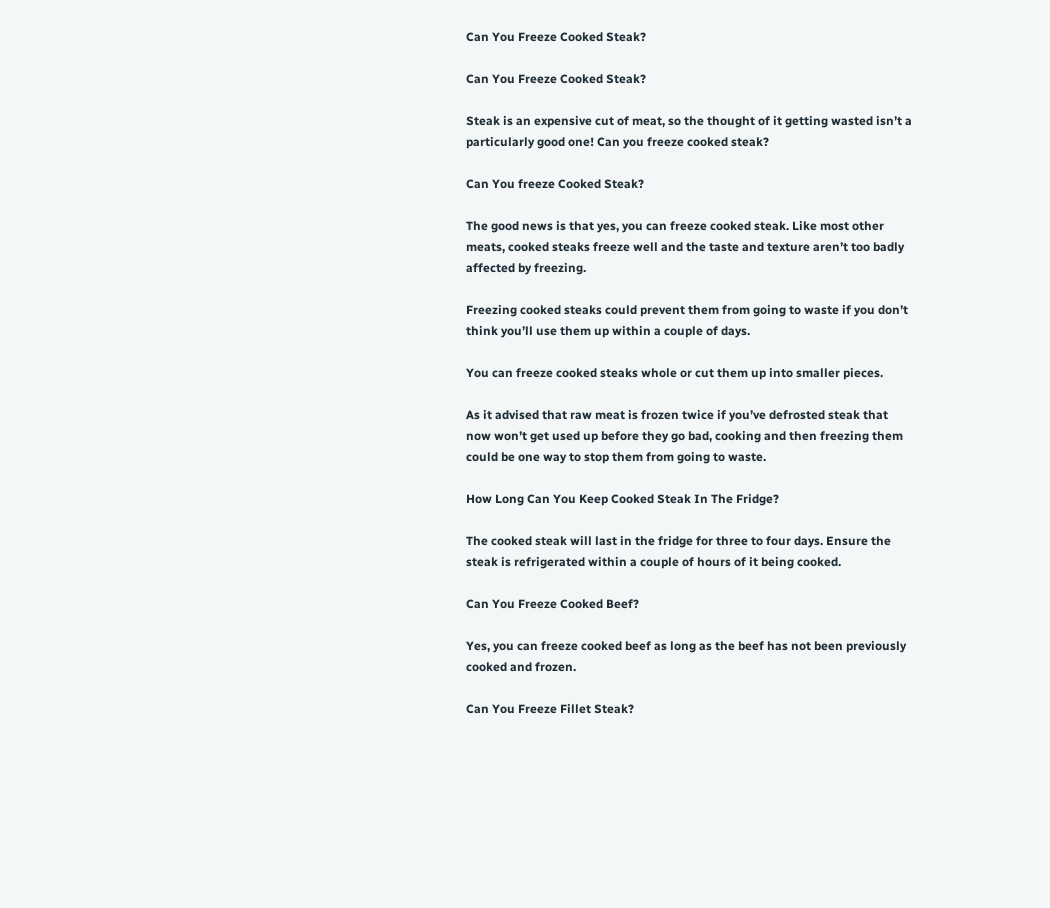Can You Freeze Cooked Steak?

Can You Freeze Cooked Steak?

Steak is an expensive cut of meat, so the thought of it getting wasted isn’t a particularly good one! Can you freeze cooked steak?

Can You freeze Cooked Steak?

The good news is that yes, you can freeze cooked steak. Like most other meats, cooked steaks freeze well and the taste and texture aren’t too badly affected by freezing.

Freezing cooked steaks could prevent them from going to waste if you don’t think you’ll use them up within a couple of days.

You can freeze cooked steaks whole or cut them up into smaller pieces.

As it advised that raw meat is frozen twice if you’ve defrosted steak that now won’t get used up before they go bad, cooking and then freezing them could be one way to stop them from going to waste.

How Long Can You Keep Cooked Steak In The Fridge?

The cooked steak will last in the fridge for three to four days. Ensure the steak is refrigerated within a couple of hours of it being cooked.

Can You Freeze Cooked Beef?

Yes, you can freeze cooked beef as long as the beef has not been previously cooked and frozen.

Can You Freeze Fillet Steak?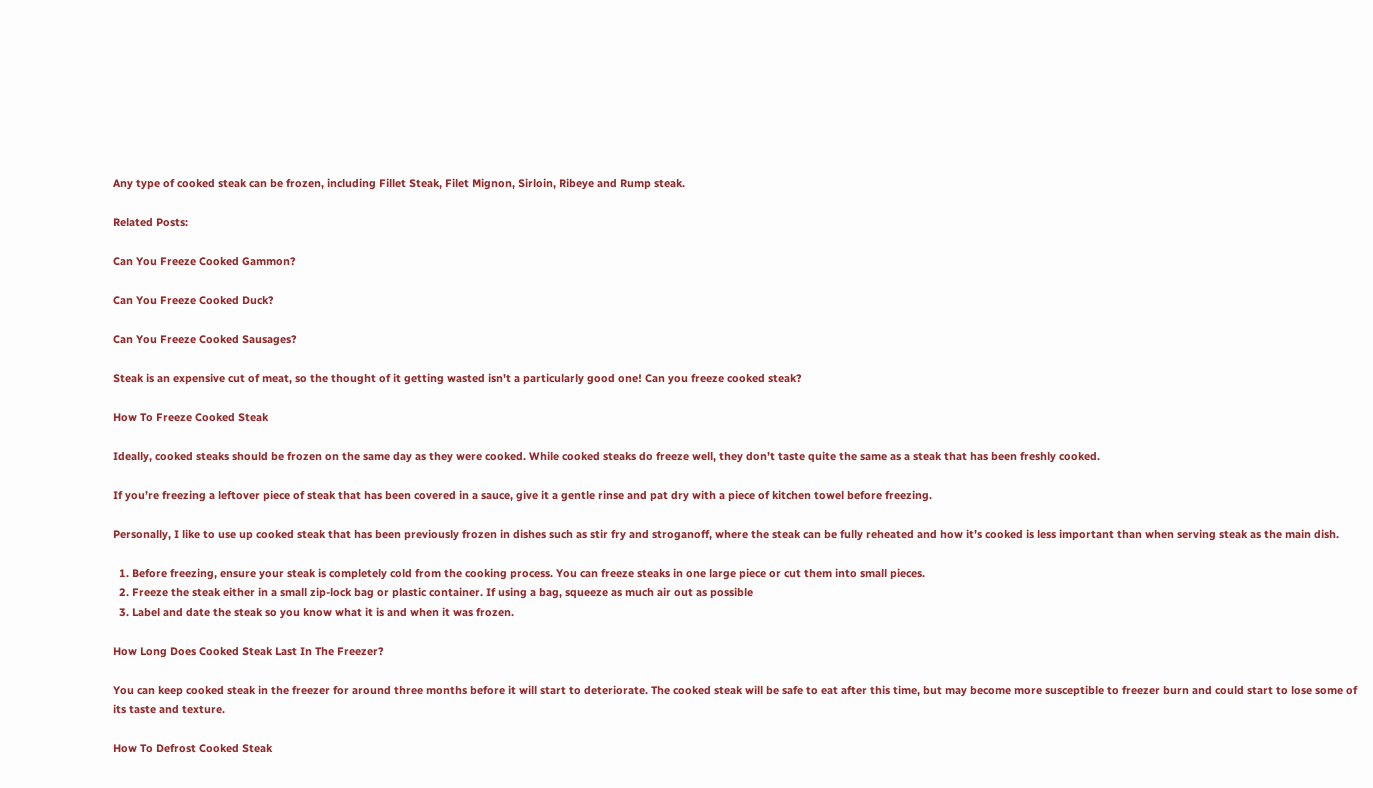Any type of cooked steak can be frozen, including Fillet Steak, Filet Mignon, Sirloin, Ribeye and Rump steak.

Related Posts:

Can You Freeze Cooked Gammon?

Can You Freeze Cooked Duck?

Can You Freeze Cooked Sausages?

Steak is an expensive cut of meat, so the thought of it getting wasted isn't a particularly good one! Can you freeze cooked steak?

How To Freeze Cooked Steak

Ideally, cooked steaks should be frozen on the same day as they were cooked. While cooked steaks do freeze well, they don’t taste quite the same as a steak that has been freshly cooked.

If you’re freezing a leftover piece of steak that has been covered in a sauce, give it a gentle rinse and pat dry with a piece of kitchen towel before freezing.

Personally, I like to use up cooked steak that has been previously frozen in dishes such as stir fry and stroganoff, where the steak can be fully reheated and how it’s cooked is less important than when serving steak as the main dish.

  1. Before freezing, ensure your steak is completely cold from the cooking process. You can freeze steaks in one large piece or cut them into small pieces.
  2. Freeze the steak either in a small zip-lock bag or plastic container. If using a bag, squeeze as much air out as possible
  3. Label and date the steak so you know what it is and when it was frozen.

How Long Does Cooked Steak Last In The Freezer?

You can keep cooked steak in the freezer for around three months before it will start to deteriorate. The cooked steak will be safe to eat after this time, but may become more susceptible to freezer burn and could start to lose some of its taste and texture.

How To Defrost Cooked Steak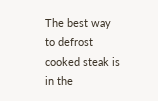The best way to defrost cooked steak is in the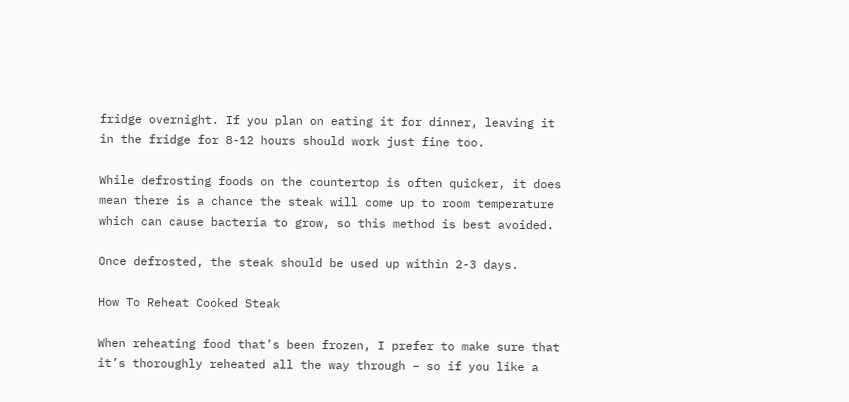fridge overnight. If you plan on eating it for dinner, leaving it in the fridge for 8-12 hours should work just fine too.

While defrosting foods on the countertop is often quicker, it does mean there is a chance the steak will come up to room temperature which can cause bacteria to grow, so this method is best avoided.

Once defrosted, the steak should be used up within 2-3 days.

How To Reheat Cooked Steak

When reheating food that’s been frozen, I prefer to make sure that it’s thoroughly reheated all the way through – so if you like a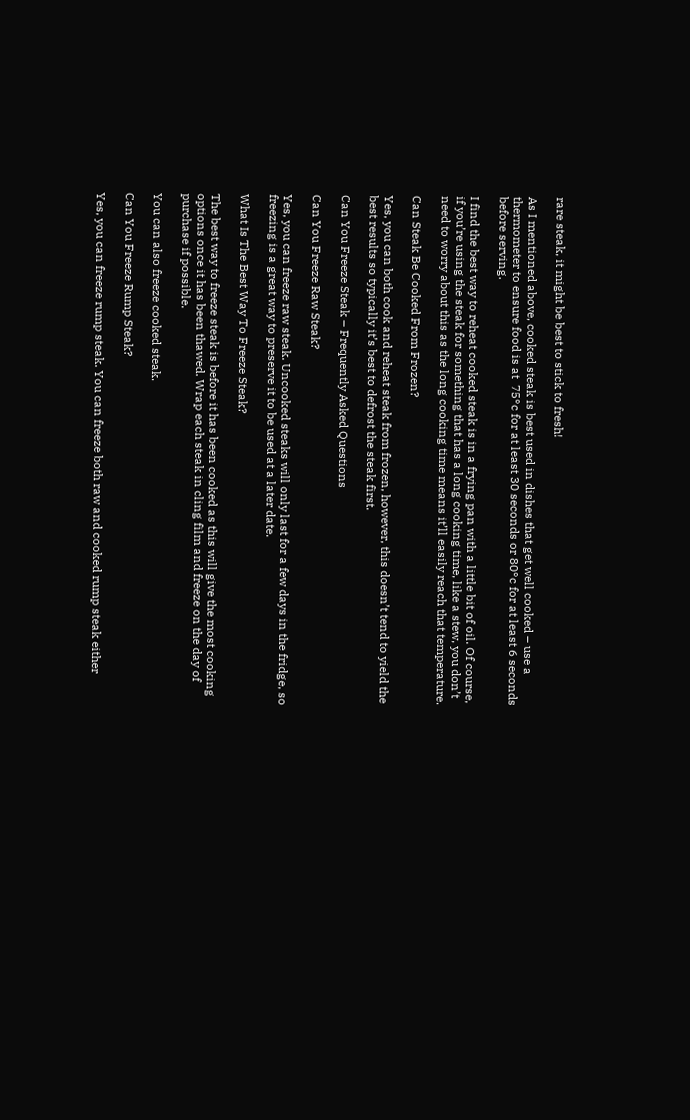rare steak, it might be best to stick to fresh!

As I mentioned above, cooked steak is best used in dishes that get well cooked – use a thermometer to ensure food is at  75°c for at least 30 seconds or 80°c for at least 6 seconds before serving.

I find the best way to reheat cooked steak is in a frying pan with a little bit of oil. Of course, if you’re using the steak for something that has a long cooking time, like a stew, you don’t need to worry about this as the long cooking time means it’ll easily reach that temperature.

Can Steak Be Cooked From Frozen?

Yes, you can both cook and reheat steak from frozen, however, this doesn’t tend to yield the best results so typically it’s best to defrost the steak first.

Can You Freeze Steak – Frequently Asked Questions

Can You Freeze Raw Steak?

Yes, you can freeze raw steak. Uncooked steaks will only last for a few days in the fridge, so freezing is a great way to preserve it to be used at a later date.

What Is The Best Way To Freeze Steak?

The best way to freeze steak is before it has been cooked as this will give the most cooking options once it has been thawed. Wrap each steak in cling film and freeze on the day of purchase if possible.

You can also freeze cooked steak.

Can You Freeze Rump Steak?

Yes, you can freeze rump steak. You can freeze both raw and cooked rump steak either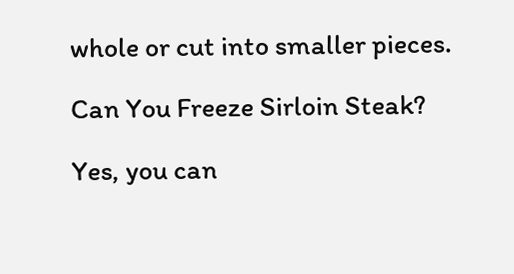whole or cut into smaller pieces.

Can You Freeze Sirloin Steak?

Yes, you can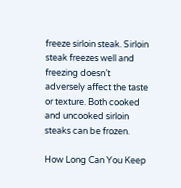freeze sirloin steak. Sirloin steak freezes well and freezing doesn’t adversely affect the taste or texture. Both cooked and uncooked sirloin steaks can be frozen.

How Long Can You Keep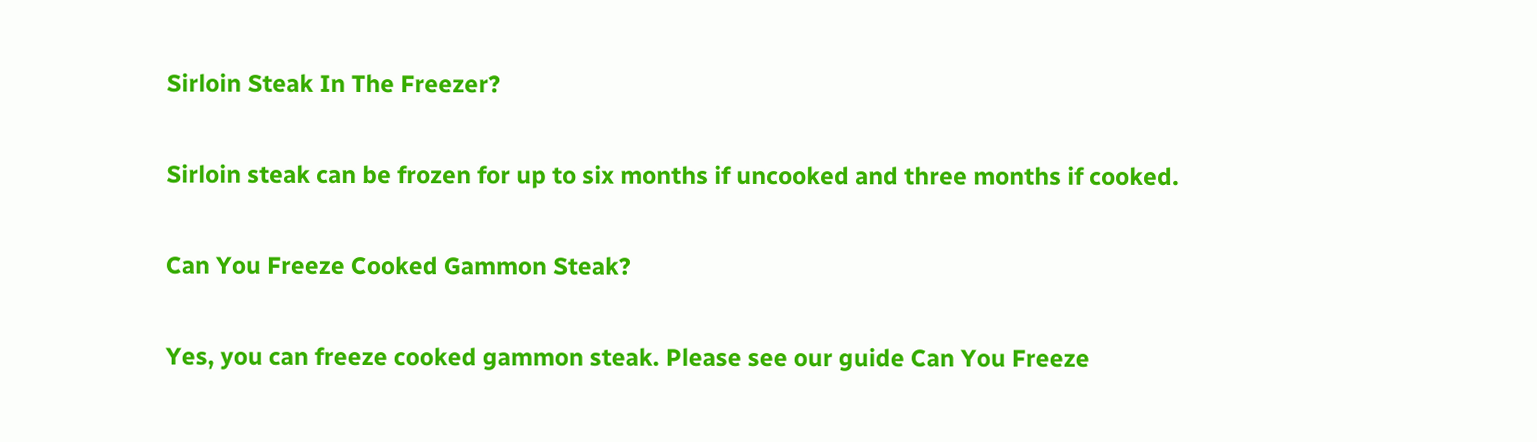Sirloin Steak In The Freezer?

Sirloin steak can be frozen for up to six months if uncooked and three months if cooked.

Can You Freeze Cooked Gammon Steak?

Yes, you can freeze cooked gammon steak. Please see our guide Can You Freeze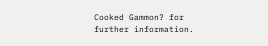Cooked Gammon? for further information.